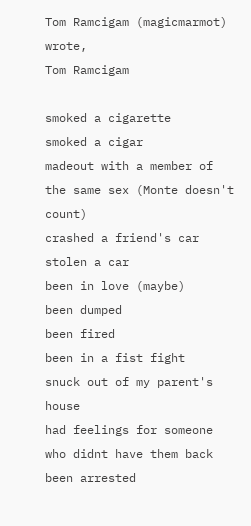Tom Ramcigam (magicmarmot) wrote,
Tom Ramcigam

smoked a cigarette
smoked a cigar
madeout with a member of the same sex (Monte doesn't count)
crashed a friend's car
stolen a car
been in love (maybe)
been dumped
been fired
been in a fist fight
snuck out of my parent's house
had feelings for someone who didnt have them back
been arrested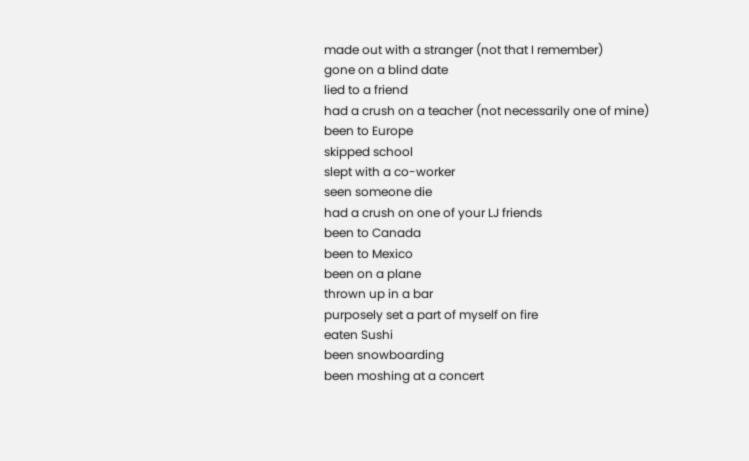made out with a stranger (not that I remember)
gone on a blind date
lied to a friend
had a crush on a teacher (not necessarily one of mine)
been to Europe
skipped school
slept with a co-worker
seen someone die
had a crush on one of your LJ friends
been to Canada
been to Mexico
been on a plane
thrown up in a bar
purposely set a part of myself on fire
eaten Sushi
been snowboarding
been moshing at a concert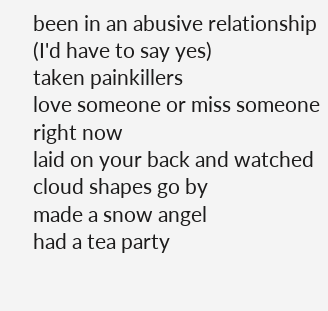been in an abusive relationship (I'd have to say yes)
taken painkillers
love someone or miss someone right now
laid on your back and watched cloud shapes go by
made a snow angel
had a tea party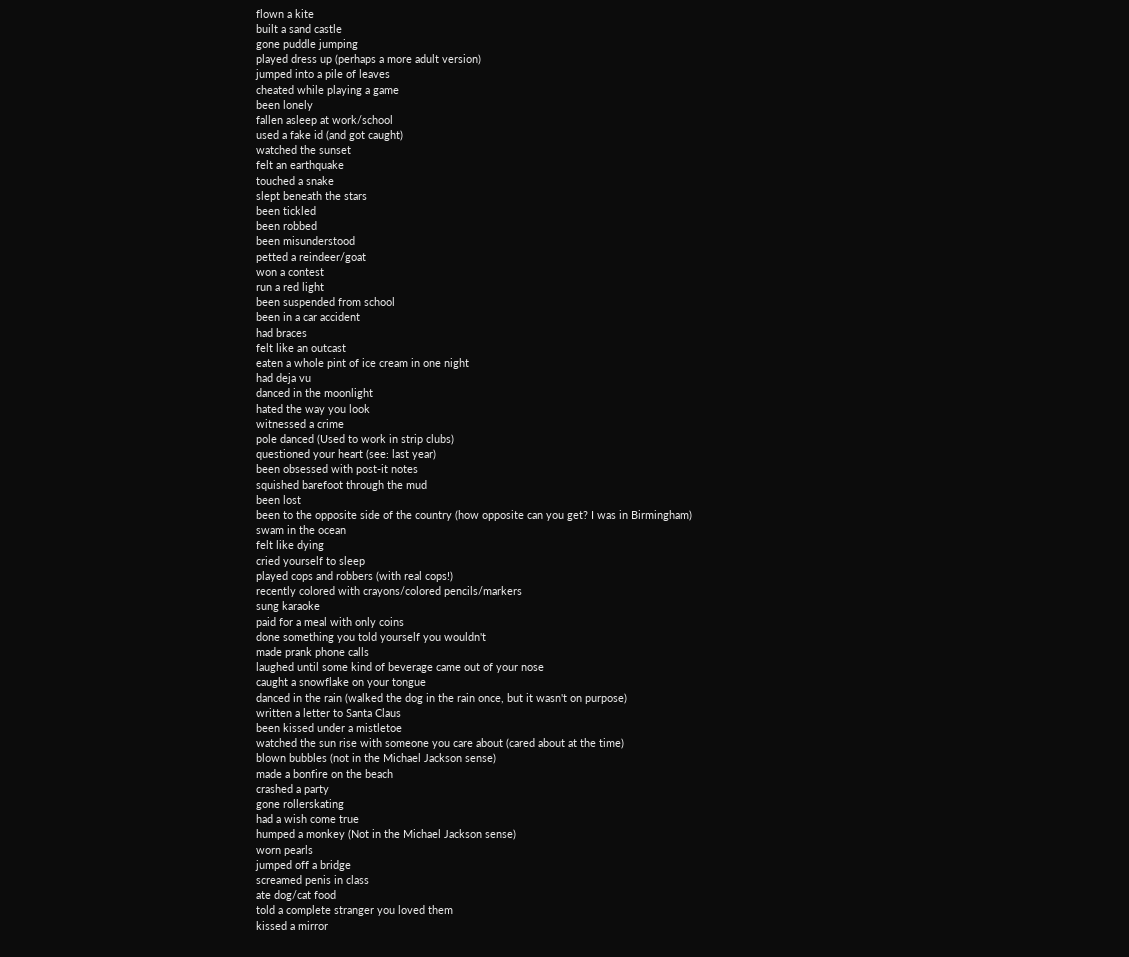flown a kite
built a sand castle
gone puddle jumping
played dress up (perhaps a more adult version)
jumped into a pile of leaves
cheated while playing a game
been lonely
fallen asleep at work/school
used a fake id (and got caught)
watched the sunset
felt an earthquake
touched a snake
slept beneath the stars
been tickled
been robbed
been misunderstood
petted a reindeer/goat
won a contest
run a red light
been suspended from school
been in a car accident
had braces
felt like an outcast
eaten a whole pint of ice cream in one night
had deja vu
danced in the moonlight
hated the way you look
witnessed a crime
pole danced (Used to work in strip clubs)
questioned your heart (see: last year)
been obsessed with post-it notes
squished barefoot through the mud
been lost
been to the opposite side of the country (how opposite can you get? I was in Birmingham)
swam in the ocean
felt like dying
cried yourself to sleep
played cops and robbers (with real cops!)
recently colored with crayons/colored pencils/markers
sung karaoke
paid for a meal with only coins
done something you told yourself you wouldn't
made prank phone calls
laughed until some kind of beverage came out of your nose
caught a snowflake on your tongue
danced in the rain (walked the dog in the rain once, but it wasn't on purpose)
written a letter to Santa Claus
been kissed under a mistletoe
watched the sun rise with someone you care about (cared about at the time)
blown bubbles (not in the Michael Jackson sense)
made a bonfire on the beach
crashed a party
gone rollerskating
had a wish come true
humped a monkey (Not in the Michael Jackson sense)
worn pearls
jumped off a bridge
screamed penis in class
ate dog/cat food
told a complete stranger you loved them
kissed a mirror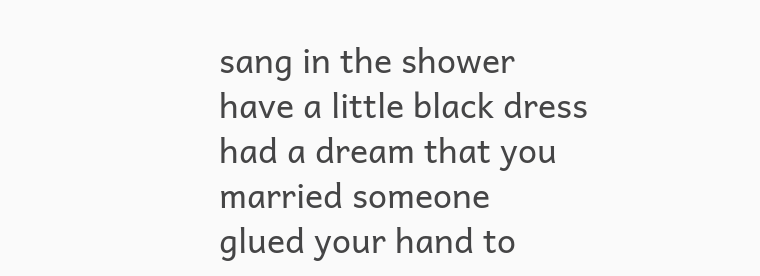sang in the shower
have a little black dress
had a dream that you married someone
glued your hand to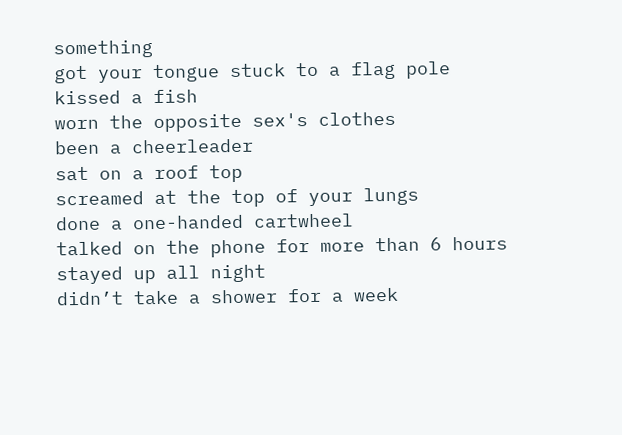something
got your tongue stuck to a flag pole
kissed a fish
worn the opposite sex's clothes
been a cheerleader
sat on a roof top
screamed at the top of your lungs
done a one-handed cartwheel
talked on the phone for more than 6 hours
stayed up all night
didn’t take a shower for a week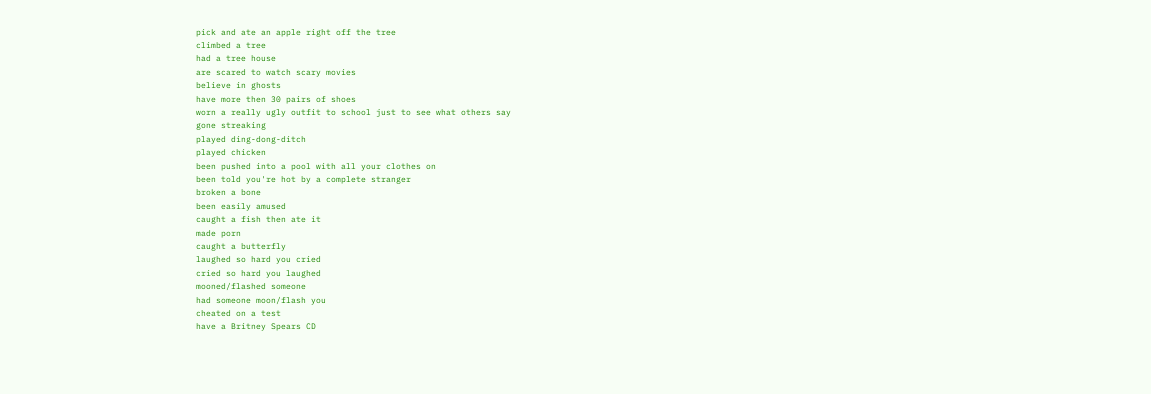pick and ate an apple right off the tree
climbed a tree
had a tree house
are scared to watch scary movies
believe in ghosts
have more then 30 pairs of shoes
worn a really ugly outfit to school just to see what others say
gone streaking
played ding-dong-ditch
played chicken
been pushed into a pool with all your clothes on
been told you're hot by a complete stranger
broken a bone
been easily amused
caught a fish then ate it
made porn
caught a butterfly
laughed so hard you cried
cried so hard you laughed
mooned/flashed someone
had someone moon/flash you
cheated on a test
have a Britney Spears CD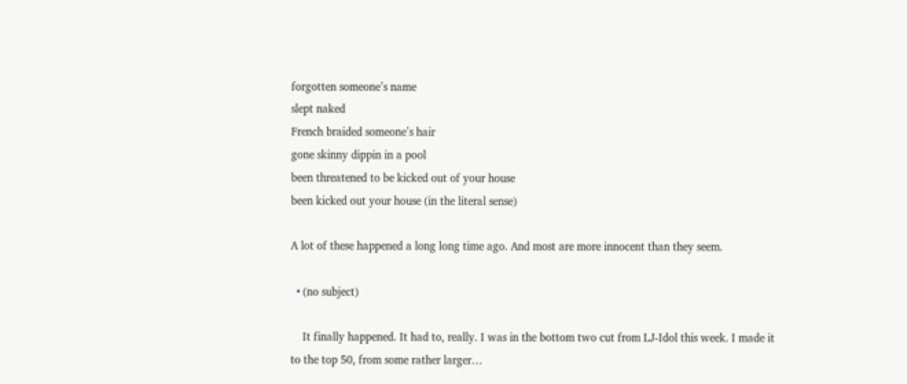forgotten someone’s name
slept naked
French braided someone’s hair
gone skinny dippin in a pool
been threatened to be kicked out of your house
been kicked out your house (in the literal sense)

A lot of these happened a long long time ago. And most are more innocent than they seem.

  • (no subject)

    It finally happened. It had to, really. I was in the bottom two cut from LJ-Idol this week. I made it to the top 50, from some rather larger…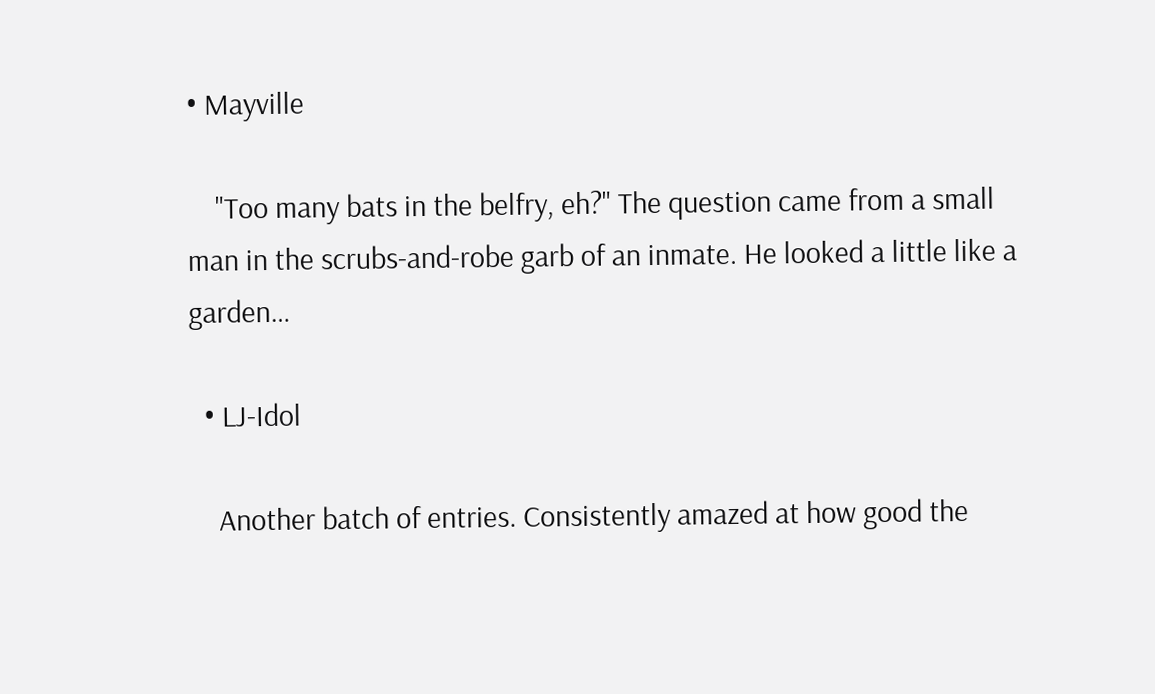• Mayville

    "Too many bats in the belfry, eh?" The question came from a small man in the scrubs-and-robe garb of an inmate. He looked a little like a garden…

  • LJ-Idol

    Another batch of entries. Consistently amazed at how good the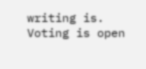writing is. Voting is open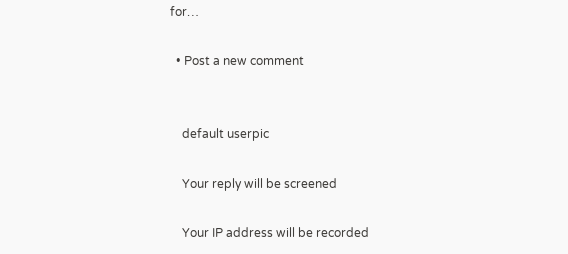for…

  • Post a new comment


    default userpic

    Your reply will be screened

    Your IP address will be recorded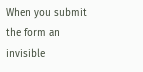When you submit the form an invisible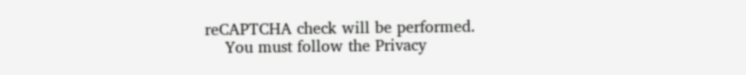reCAPTCHA check will be performed.
    You must follow the Privacy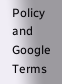Policy and Google Terms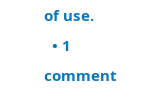of use.
  • 1 comment